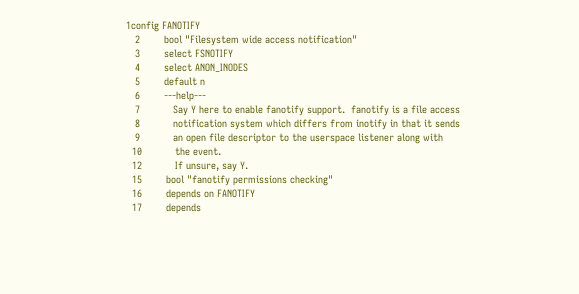1config FANOTIFY
   2        bool "Filesystem wide access notification"
   3        select FSNOTIFY
   4        select ANON_INODES
   5        default n
   6        ---help---
   7           Say Y here to enable fanotify support.  fanotify is a file access
   8           notification system which differs from inotify in that it sends
   9           an open file descriptor to the userspace listener along with
  10           the event.
  12           If unsure, say Y.
  15        bool "fanotify permissions checking"
  16        depends on FANOTIFY
  17        depends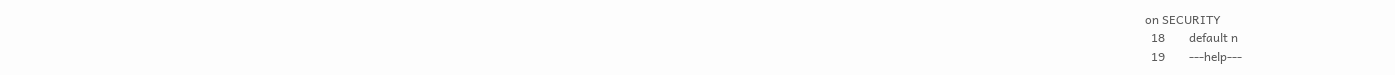on SECURITY
  18        default n
  19        ---help---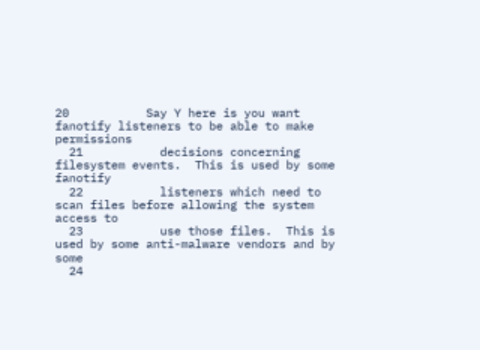20           Say Y here is you want fanotify listeners to be able to make permissions
  21           decisions concerning filesystem events.  This is used by some fanotify
  22           listeners which need to scan files before allowing the system access to
  23           use those files.  This is used by some anti-malware vendors and by some
  24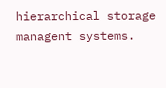hierarchical storage managent systems.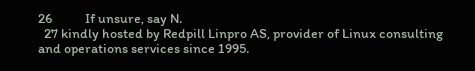26           If unsure, say N.
  27 kindly hosted by Redpill Linpro AS, provider of Linux consulting and operations services since 1995.